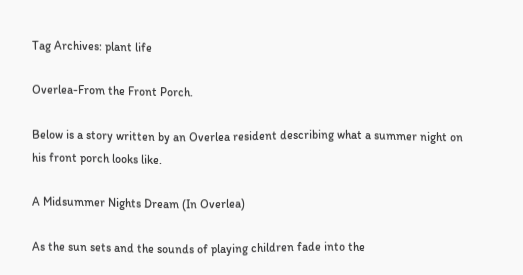Tag Archives: plant life

Overlea-From the Front Porch.

Below is a story written by an Overlea resident describing what a summer night on his front porch looks like.

A Midsummer Nights Dream (In Overlea)

As the sun sets and the sounds of playing children fade into the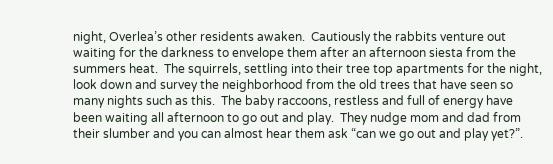night, Overlea’s other residents awaken.  Cautiously the rabbits venture out waiting for the darkness to envelope them after an afternoon siesta from the summers heat.  The squirrels, settling into their tree top apartments for the night, look down and survey the neighborhood from the old trees that have seen so many nights such as this.  The baby raccoons, restless and full of energy have been waiting all afternoon to go out and play.  They nudge mom and dad from their slumber and you can almost hear them ask “can we go out and play yet?”.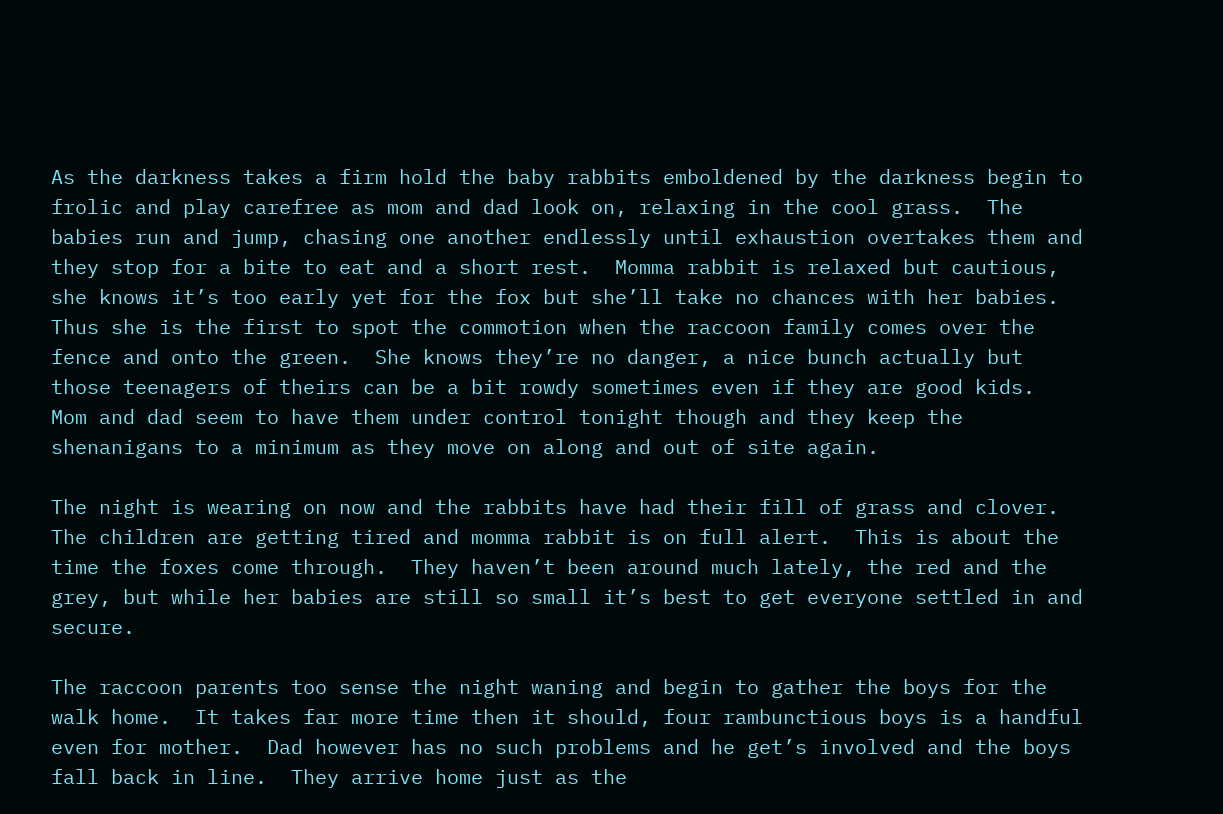As the darkness takes a firm hold the baby rabbits emboldened by the darkness begin to frolic and play carefree as mom and dad look on, relaxing in the cool grass.  The babies run and jump, chasing one another endlessly until exhaustion overtakes them and they stop for a bite to eat and a short rest.  Momma rabbit is relaxed but cautious, she knows it’s too early yet for the fox but she’ll take no chances with her babies.  Thus she is the first to spot the commotion when the raccoon family comes over the fence and onto the green.  She knows they’re no danger, a nice bunch actually but those teenagers of theirs can be a bit rowdy sometimes even if they are good kids.  Mom and dad seem to have them under control tonight though and they keep the shenanigans to a minimum as they move on along and out of site again.

The night is wearing on now and the rabbits have had their fill of grass and clover.  The children are getting tired and momma rabbit is on full alert.  This is about the time the foxes come through.  They haven’t been around much lately, the red and the grey, but while her babies are still so small it’s best to get everyone settled in and secure.

The raccoon parents too sense the night waning and begin to gather the boys for the walk home.  It takes far more time then it should, four rambunctious boys is a handful even for mother.  Dad however has no such problems and he get’s involved and the boys fall back in line.  They arrive home just as the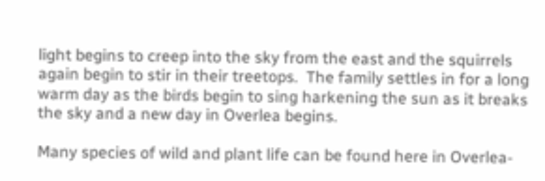light begins to creep into the sky from the east and the squirrels again begin to stir in their treetops.  The family settles in for a long warm day as the birds begin to sing harkening the sun as it breaks the sky and a new day in Overlea begins.

Many species of wild and plant life can be found here in Overlea-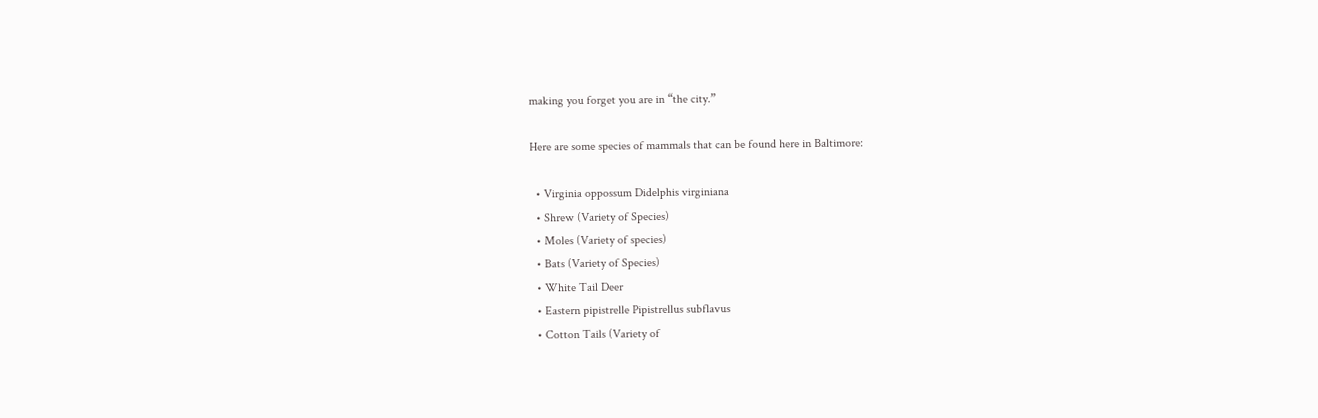making you forget you are in “the city.”

Here are some species of mammals that can be found here in Baltimore:

  • Virginia oppossum Didelphis virginiana
  • Shrew (Variety of Species)
  • Moles (Variety of species)
  • Bats (Variety of Species)
  • White Tail Deer
  • Eastern pipistrelle Pipistrellus subflavus
  • Cotton Tails (Variety of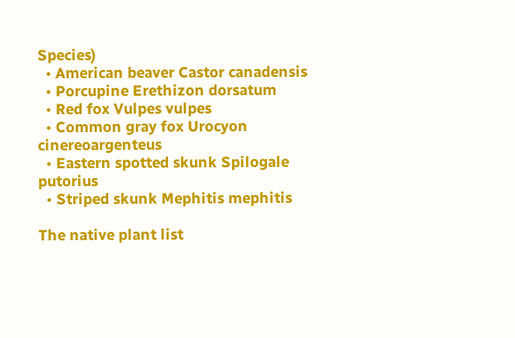Species)
  • American beaver Castor canadensis
  • Porcupine Erethizon dorsatum
  • Red fox Vulpes vulpes
  • Common gray fox Urocyon cinereoargenteus
  • Eastern spotted skunk Spilogale putorius
  • Striped skunk Mephitis mephitis

The native plant list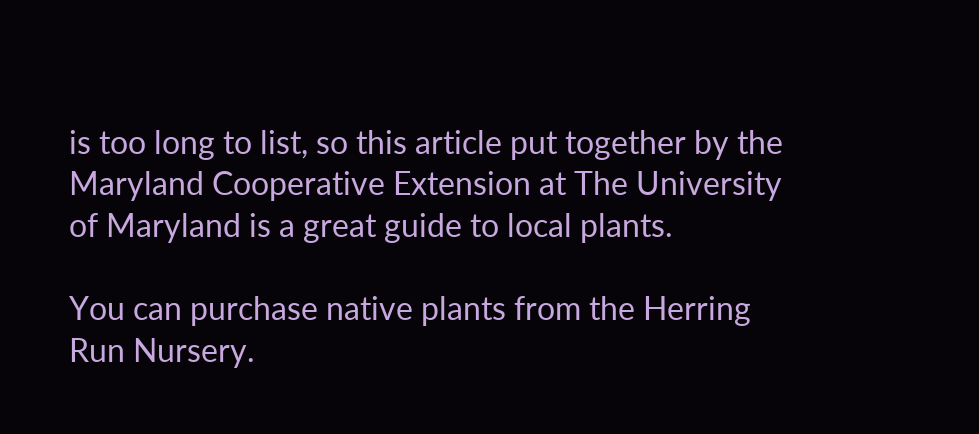is too long to list, so this article put together by the Maryland Cooperative Extension at The University of Maryland is a great guide to local plants.

You can purchase native plants from the Herring Run Nursery.